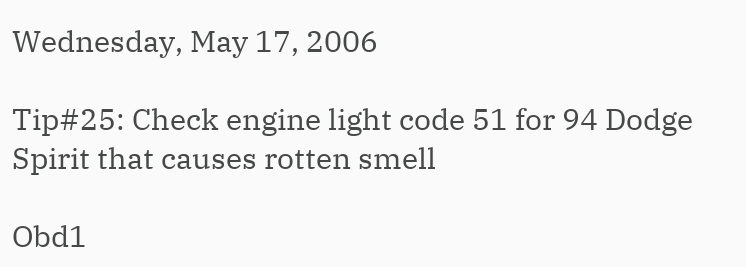Wednesday, May 17, 2006

Tip#25: Check engine light code 51 for 94 Dodge Spirit that causes rotten smell

Obd1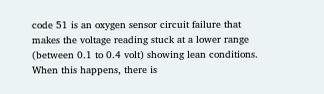code 51 is an oxygen sensor circuit failure that makes the voltage reading stuck at a lower range (between 0.1 to 0.4 volt) showing lean conditions. When this happens, there is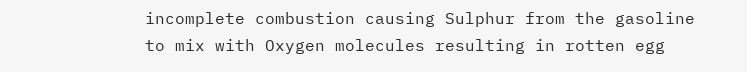incomplete combustion causing Sulphur from the gasoline to mix with Oxygen molecules resulting in rotten egg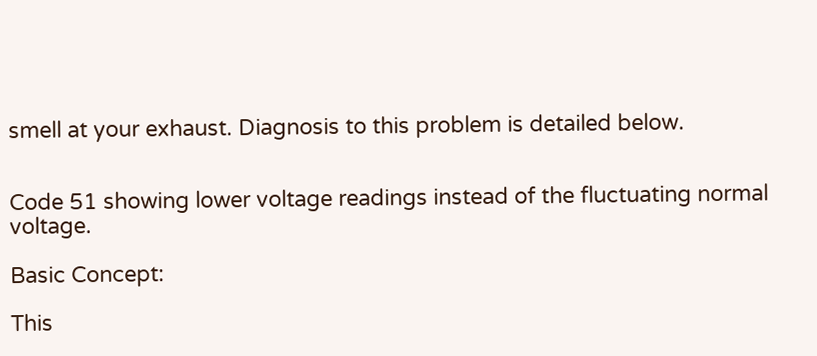smell at your exhaust. Diagnosis to this problem is detailed below.


Code 51 showing lower voltage readings instead of the fluctuating normal voltage.

Basic Concept:

This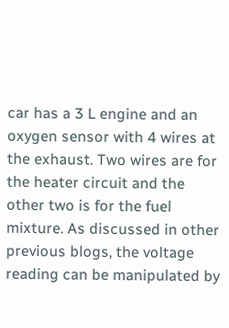car has a 3 L engine and an oxygen sensor with 4 wires at the exhaust. Two wires are for the heater circuit and the other two is for the fuel mixture. As discussed in other previous blogs, the voltage reading can be manipulated by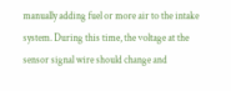manually adding fuel or more air to the intake system. During this time, the voltage at the sensor signal wire should change and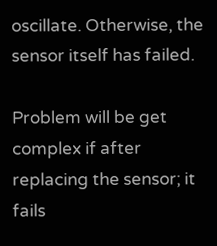oscillate. Otherwise, the sensor itself has failed.

Problem will be get complex if after replacing the sensor; it fails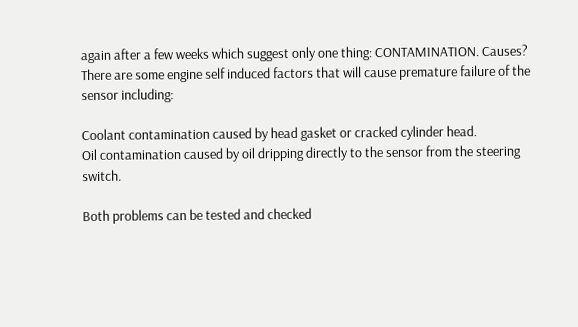again after a few weeks which suggest only one thing: CONTAMINATION. Causes? There are some engine self induced factors that will cause premature failure of the sensor including:

Coolant contamination caused by head gasket or cracked cylinder head.
Oil contamination caused by oil dripping directly to the sensor from the steering switch.

Both problems can be tested and checked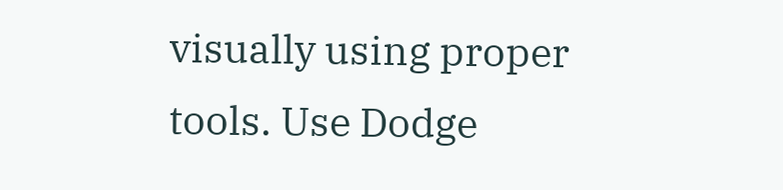visually using proper tools. Use Dodge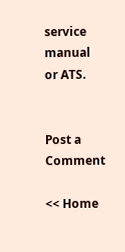service manual or ATS.


Post a Comment

<< Home